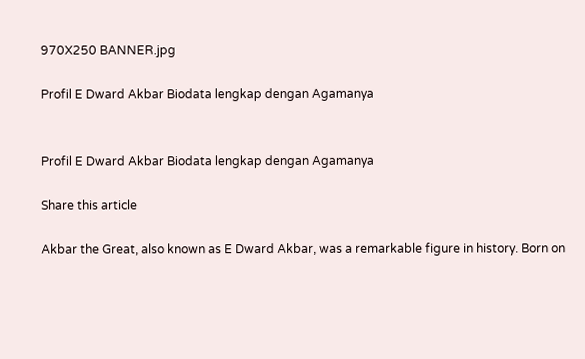970X250 BANNER.jpg

Profil E Dward Akbar Biodata lengkap dengan Agamanya


Profil E Dward Akbar Biodata lengkap dengan Agamanya

Share this article

Akbar the Great, also known as E Dward Akbar, was a remarkable figure in history. Born on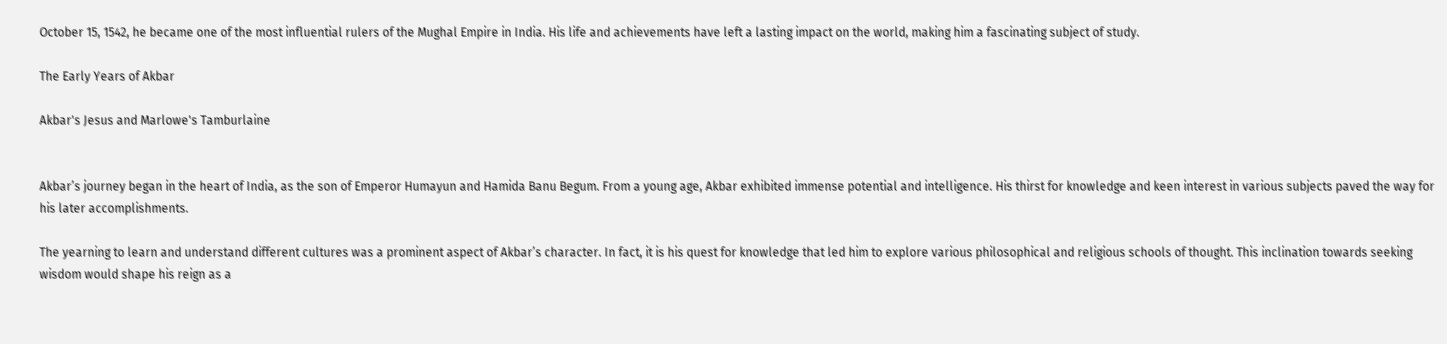October 15, 1542, he became one of the most influential rulers of the Mughal Empire in India. His life and achievements have left a lasting impact on the world, making him a fascinating subject of study.

The Early Years of Akbar

Akbar's Jesus and Marlowe's Tamburlaine


Akbar’s journey began in the heart of India, as the son of Emperor Humayun and Hamida Banu Begum. From a young age, Akbar exhibited immense potential and intelligence. His thirst for knowledge and keen interest in various subjects paved the way for his later accomplishments.

The yearning to learn and understand different cultures was a prominent aspect of Akbar’s character. In fact, it is his quest for knowledge that led him to explore various philosophical and religious schools of thought. This inclination towards seeking wisdom would shape his reign as a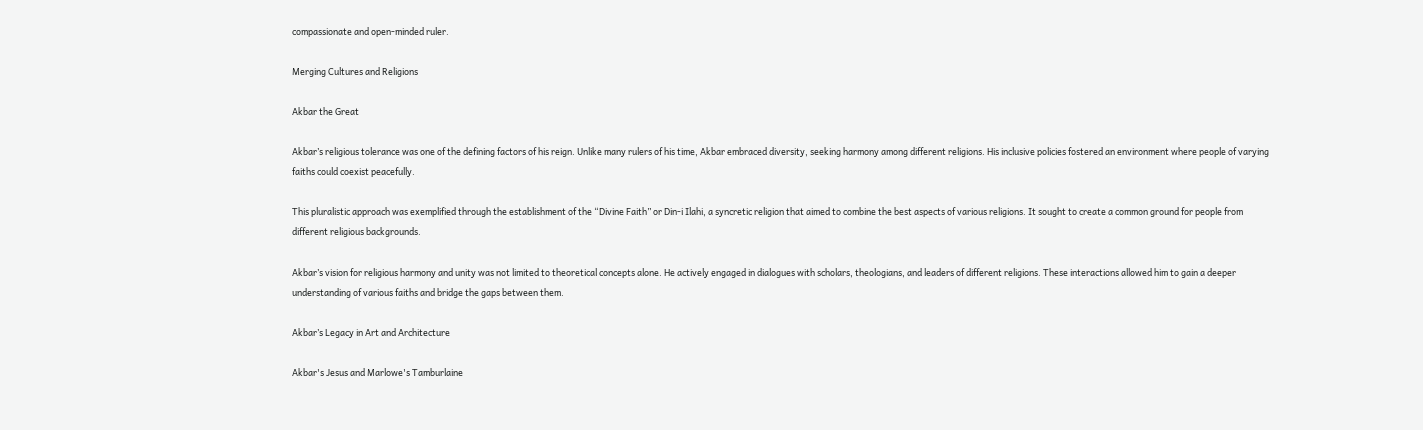compassionate and open-minded ruler.

Merging Cultures and Religions

Akbar the Great

Akbar’s religious tolerance was one of the defining factors of his reign. Unlike many rulers of his time, Akbar embraced diversity, seeking harmony among different religions. His inclusive policies fostered an environment where people of varying faiths could coexist peacefully.

This pluralistic approach was exemplified through the establishment of the “Divine Faith” or Din-i Ilahi, a syncretic religion that aimed to combine the best aspects of various religions. It sought to create a common ground for people from different religious backgrounds.

Akbar’s vision for religious harmony and unity was not limited to theoretical concepts alone. He actively engaged in dialogues with scholars, theologians, and leaders of different religions. These interactions allowed him to gain a deeper understanding of various faiths and bridge the gaps between them.

Akbar’s Legacy in Art and Architecture

Akbar's Jesus and Marlowe's Tamburlaine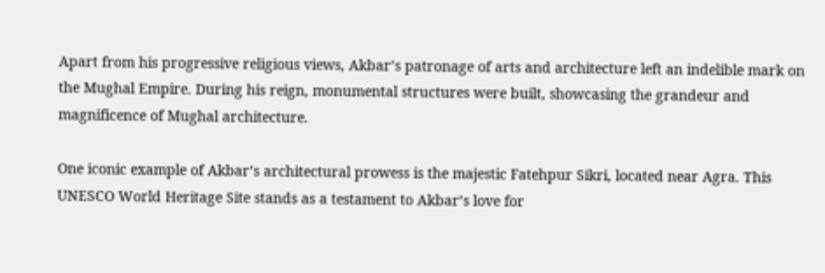Apart from his progressive religious views, Akbar’s patronage of arts and architecture left an indelible mark on the Mughal Empire. During his reign, monumental structures were built, showcasing the grandeur and magnificence of Mughal architecture.

One iconic example of Akbar’s architectural prowess is the majestic Fatehpur Sikri, located near Agra. This UNESCO World Heritage Site stands as a testament to Akbar’s love for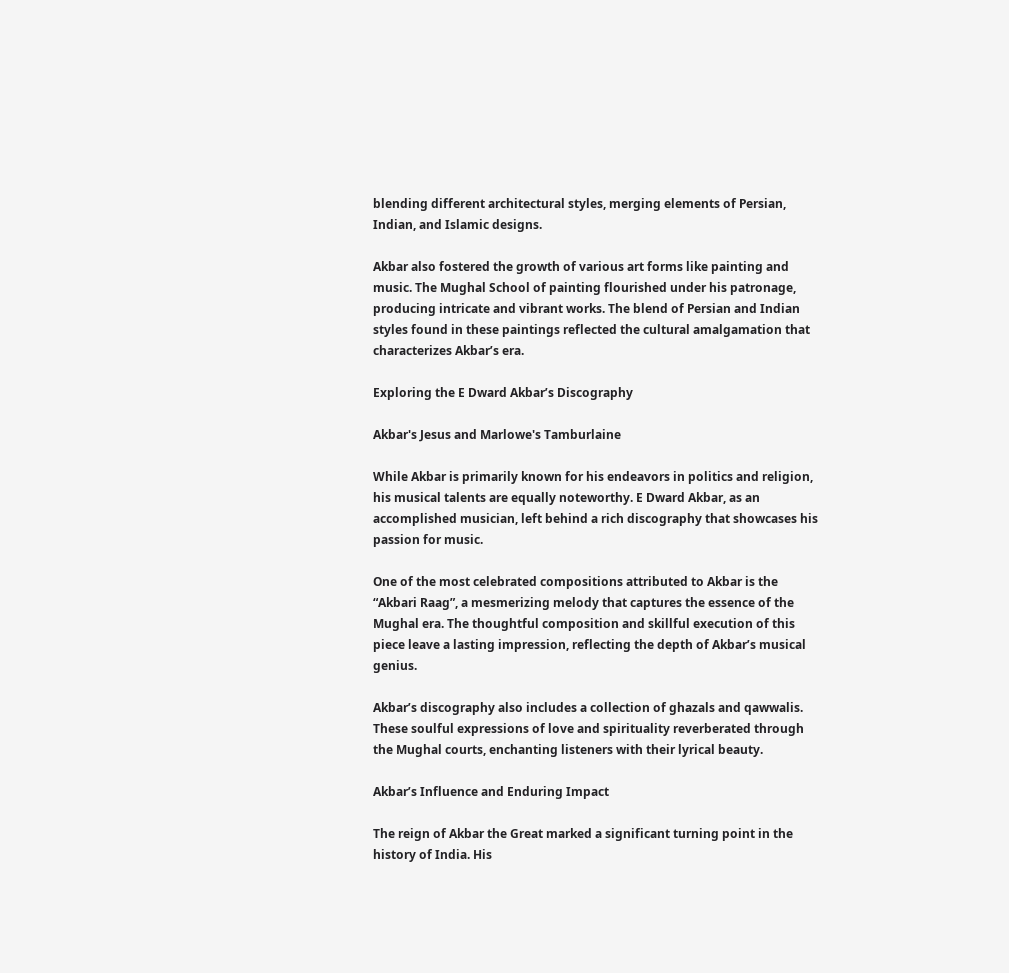blending different architectural styles, merging elements of Persian, Indian, and Islamic designs.

Akbar also fostered the growth of various art forms like painting and music. The Mughal School of painting flourished under his patronage, producing intricate and vibrant works. The blend of Persian and Indian styles found in these paintings reflected the cultural amalgamation that characterizes Akbar’s era.

Exploring the E Dward Akbar’s Discography

Akbar's Jesus and Marlowe's Tamburlaine

While Akbar is primarily known for his endeavors in politics and religion, his musical talents are equally noteworthy. E Dward Akbar, as an accomplished musician, left behind a rich discography that showcases his passion for music.

One of the most celebrated compositions attributed to Akbar is the “Akbari Raag”, a mesmerizing melody that captures the essence of the Mughal era. The thoughtful composition and skillful execution of this piece leave a lasting impression, reflecting the depth of Akbar’s musical genius.

Akbar’s discography also includes a collection of ghazals and qawwalis. These soulful expressions of love and spirituality reverberated through the Mughal courts, enchanting listeners with their lyrical beauty.

Akbar’s Influence and Enduring Impact

The reign of Akbar the Great marked a significant turning point in the history of India. His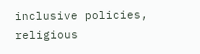inclusive policies, religious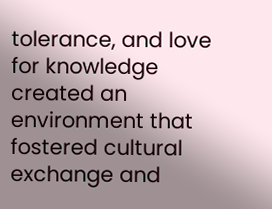tolerance, and love for knowledge created an environment that fostered cultural exchange and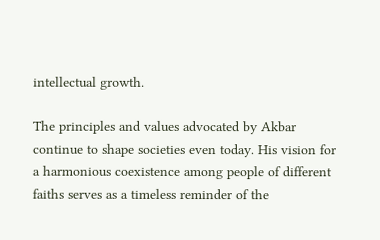intellectual growth.

The principles and values advocated by Akbar continue to shape societies even today. His vision for a harmonious coexistence among people of different faiths serves as a timeless reminder of the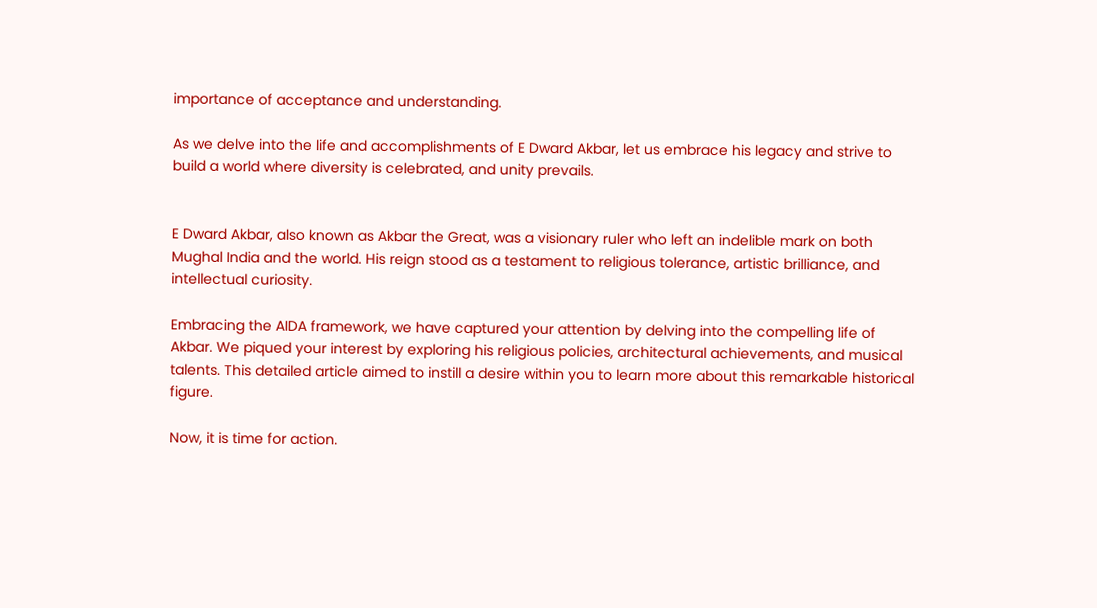importance of acceptance and understanding.

As we delve into the life and accomplishments of E Dward Akbar, let us embrace his legacy and strive to build a world where diversity is celebrated, and unity prevails.


E Dward Akbar, also known as Akbar the Great, was a visionary ruler who left an indelible mark on both Mughal India and the world. His reign stood as a testament to religious tolerance, artistic brilliance, and intellectual curiosity.

Embracing the AIDA framework, we have captured your attention by delving into the compelling life of Akbar. We piqued your interest by exploring his religious policies, architectural achievements, and musical talents. This detailed article aimed to instill a desire within you to learn more about this remarkable historical figure.

Now, it is time for action.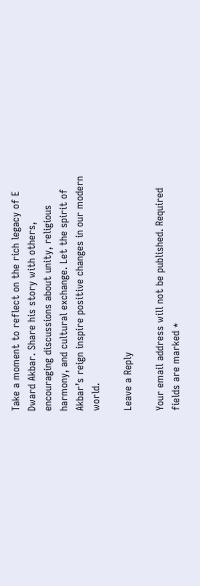Take a moment to reflect on the rich legacy of E Dward Akbar. Share his story with others, encouraging discussions about unity, religious harmony, and cultural exchange. Let the spirit of Akbar’s reign inspire positive changes in our modern world.

Leave a Reply

Your email address will not be published. Required fields are marked *